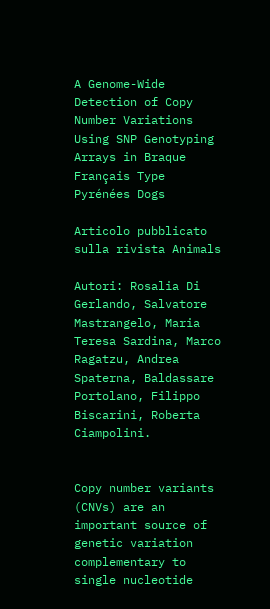A Genome-Wide Detection of Copy Number Variations Using SNP Genotyping Arrays in Braque Français Type Pyrénées Dogs

Articolo pubblicato sulla rivista Animals

Autori: Rosalia Di Gerlando, Salvatore Mastrangelo, Maria Teresa Sardina, Marco Ragatzu, Andrea Spaterna, Baldassare Portolano, Filippo Biscarini, Roberta Ciampolini.


Copy number variants (CNVs) are an important source of genetic variation complementary to single nucleotide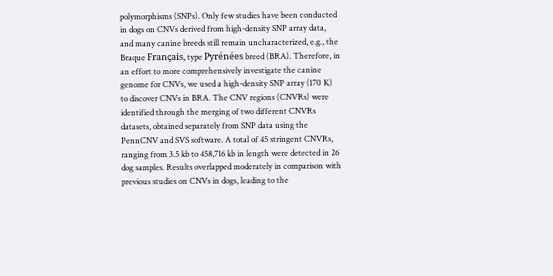polymorphisms (SNPs). Only few studies have been conducted in dogs on CNVs derived from high-density SNP array data, and many canine breeds still remain uncharacterized, e.g., the Braque Français, type Pyrénées breed (BRA). Therefore, in an effort to more comprehensively investigate the canine genome for CNVs, we used a high-density SNP array (170 K) to discover CNVs in BRA. The CNV regions (CNVRs) were identified through the merging of two different CNVRs datasets, obtained separately from SNP data using the PennCNV and SVS software. A total of 45 stringent CNVRs, ranging from 3.5 kb to 458,716 kb in length were detected in 26 dog samples. Results overlapped moderately in comparison with previous studies on CNVs in dogs, leading to the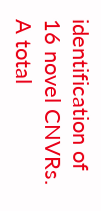identification of 16 novel CNVRs. A total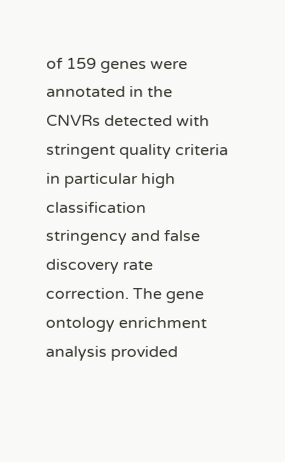of 159 genes were annotated in the CNVRs detected with stringent quality criteria in particular high classification stringency and false discovery rate correction. The gene ontology enrichment analysis provided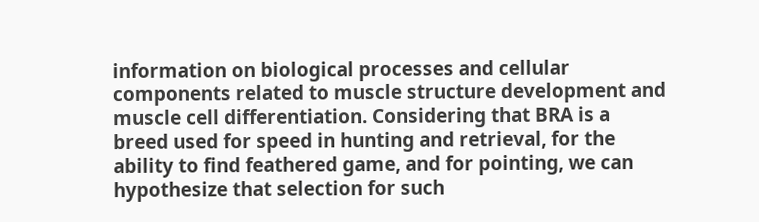information on biological processes and cellular components related to muscle structure development and muscle cell differentiation. Considering that BRA is a breed used for speed in hunting and retrieval, for the ability to find feathered game, and for pointing, we can hypothesize that selection for such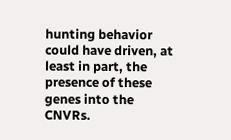hunting behavior could have driven, at least in part, the presence of these genes into the CNVRs.